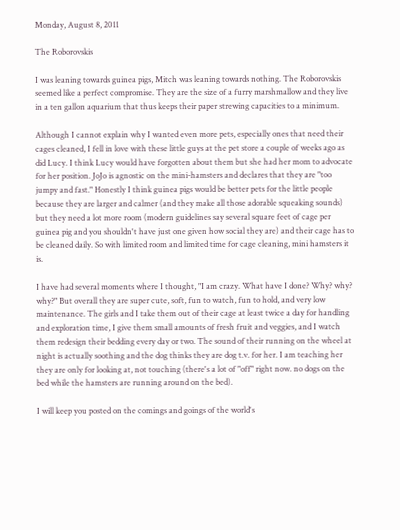Monday, August 8, 2011

The Roborovskis

I was leaning towards guinea pigs, Mitch was leaning towards nothing. The Roborovskis seemed like a perfect compromise. They are the size of a furry marshmallow and they live in a ten gallon aquarium that thus keeps their paper strewing capacities to a minimum.

Although I cannot explain why I wanted even more pets, especially ones that need their cages cleaned, I fell in love with these little guys at the pet store a couple of weeks ago as did Lucy. I think Lucy would have forgotten about them but she had her mom to advocate for her position. JoJo is agnostic on the mini-hamsters and declares that they are "too jumpy and fast." Honestly I think guinea pigs would be better pets for the little people because they are larger and calmer (and they make all those adorable squeaking sounds) but they need a lot more room (modern guidelines say several square feet of cage per guinea pig and you shouldn't have just one given how social they are) and their cage has to be cleaned daily. So with limited room and limited time for cage cleaning, mini hamsters it is.

I have had several moments where I thought, "I am crazy. What have I done? Why? why? why?" But overall they are super cute, soft, fun to watch, fun to hold, and very low maintenance. The girls and I take them out of their cage at least twice a day for handling and exploration time, I give them small amounts of fresh fruit and veggies, and I watch them redesign their bedding every day or two. The sound of their running on the wheel at night is actually soothing and the dog thinks they are dog t.v. for her. I am teaching her they are only for looking at, not touching (there's a lot of "off" right now. no dogs on the bed while the hamsters are running around on the bed).

I will keep you posted on the comings and goings of the world's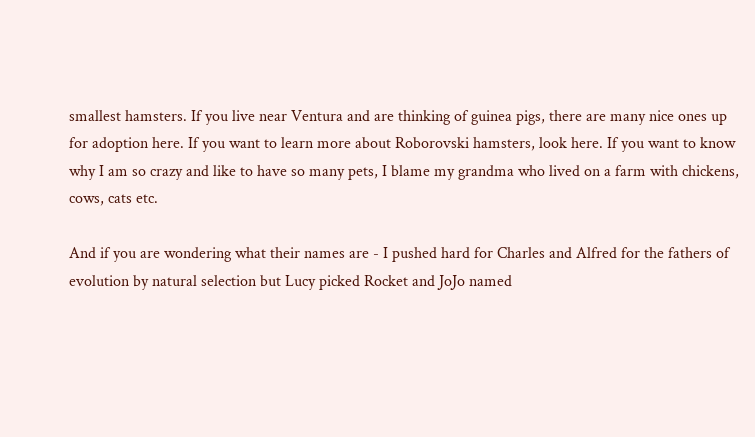smallest hamsters. If you live near Ventura and are thinking of guinea pigs, there are many nice ones up for adoption here. If you want to learn more about Roborovski hamsters, look here. If you want to know why I am so crazy and like to have so many pets, I blame my grandma who lived on a farm with chickens, cows, cats etc.

And if you are wondering what their names are - I pushed hard for Charles and Alfred for the fathers of evolution by natural selection but Lucy picked Rocket and JoJo named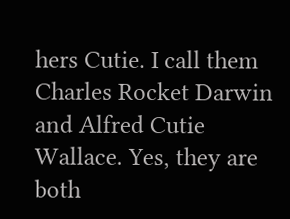hers Cutie. I call them Charles Rocket Darwin and Alfred Cutie Wallace. Yes, they are both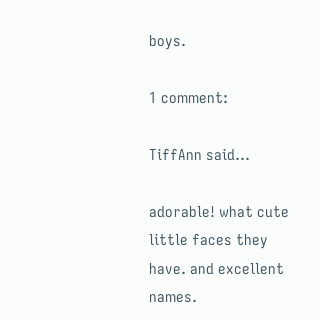boys.

1 comment:

TiffAnn said...

adorable! what cute little faces they have. and excellent names.